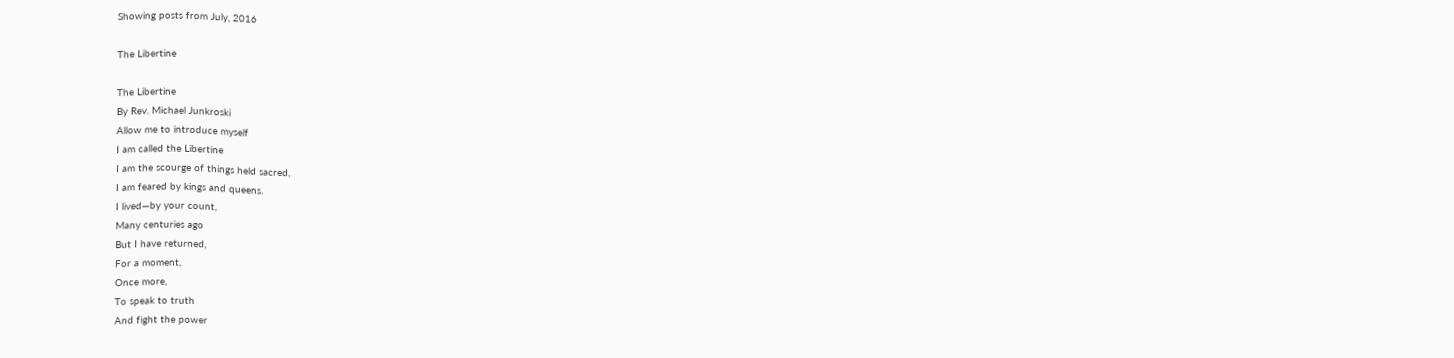Showing posts from July, 2016

The Libertine

The Libertine
By Rev. Michael Junkroski
Allow me to introduce myself
I am called the Libertine
I am the scourge of things held sacred,
I am feared by kings and queens.
I lived—by your count,
Many centuries ago
But I have returned,
For a moment,
Once more,
To speak to truth
And fight the power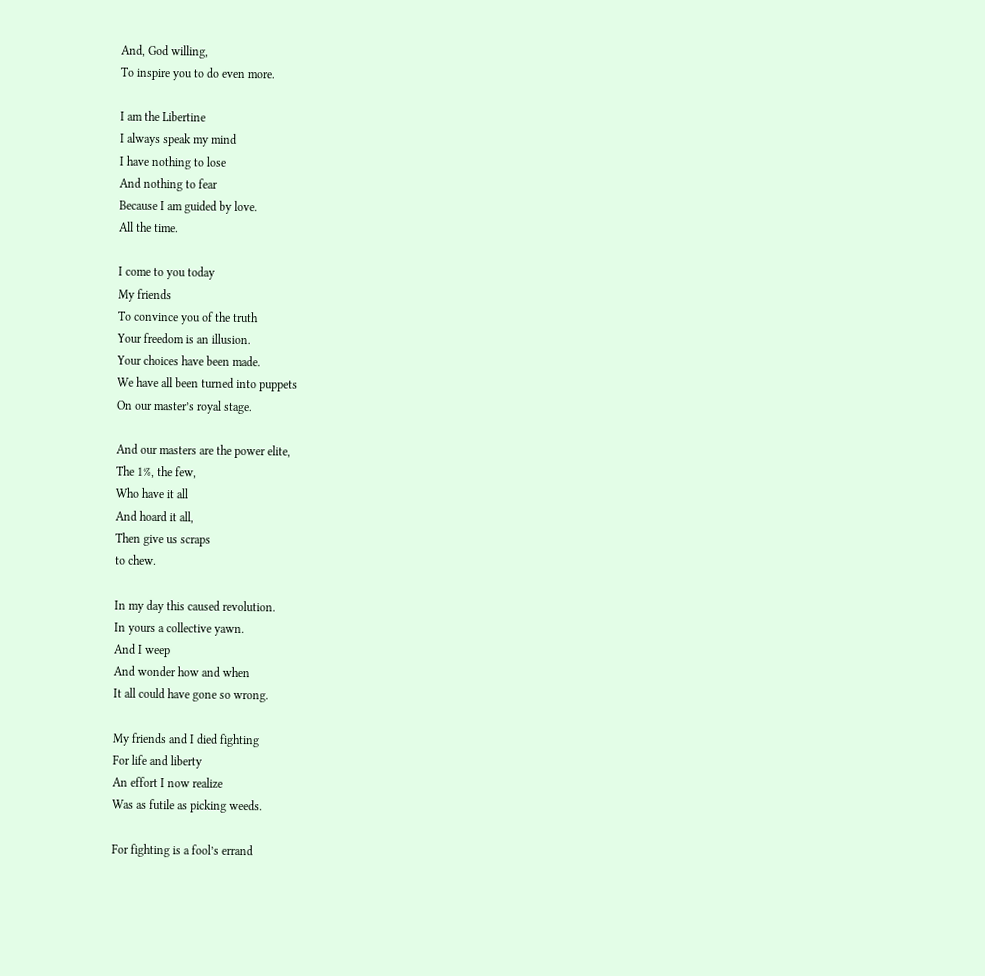And, God willing,
To inspire you to do even more.

I am the Libertine
I always speak my mind
I have nothing to lose
And nothing to fear
Because I am guided by love.
All the time.

I come to you today
My friends
To convince you of the truth
Your freedom is an illusion.
Your choices have been made.
We have all been turned into puppets
On our master’s royal stage.

And our masters are the power elite,
The 1%, the few,
Who have it all
And hoard it all,
Then give us scraps
to chew.

In my day this caused revolution.
In yours a collective yawn.
And I weep
And wonder how and when
It all could have gone so wrong.

My friends and I died fighting
For life and liberty
An effort I now realize
Was as futile as picking weeds.

For fighting is a fool’s errand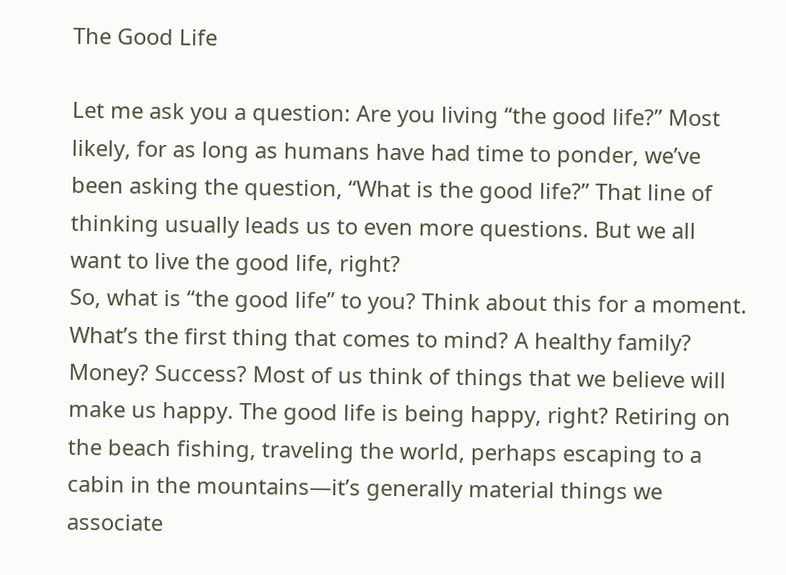The Good Life

Let me ask you a question: Are you living “the good life?” Most likely, for as long as humans have had time to ponder, we’ve been asking the question, “What is the good life?” That line of thinking usually leads us to even more questions. But we all want to live the good life, right?
So, what is “the good life” to you? Think about this for a moment. What’s the first thing that comes to mind? A healthy family? Money? Success? Most of us think of things that we believe will make us happy. The good life is being happy, right? Retiring on the beach fishing, traveling the world, perhaps escaping to a cabin in the mountains—it’s generally material things we associate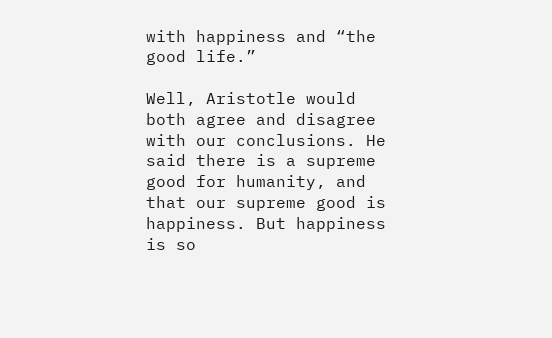with happiness and “the good life.”

Well, Aristotle would both agree and disagree with our conclusions. He said there is a supreme good for humanity, and that our supreme good is happiness. But happiness is so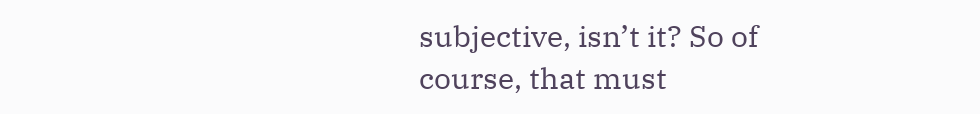subjective, isn’t it? So of course, that must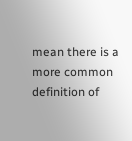mean there is a more common definition of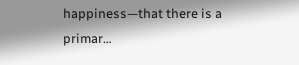happiness—that there is a primar…